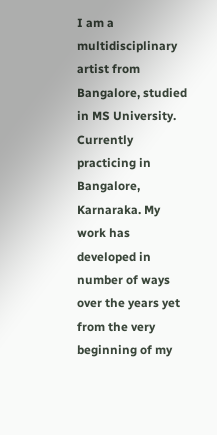I am a multidisciplinary artist from Bangalore, studied in MS University. Currently practicing in Bangalore, Karnaraka. My work has developed in number of ways over the years yet from the very beginning of my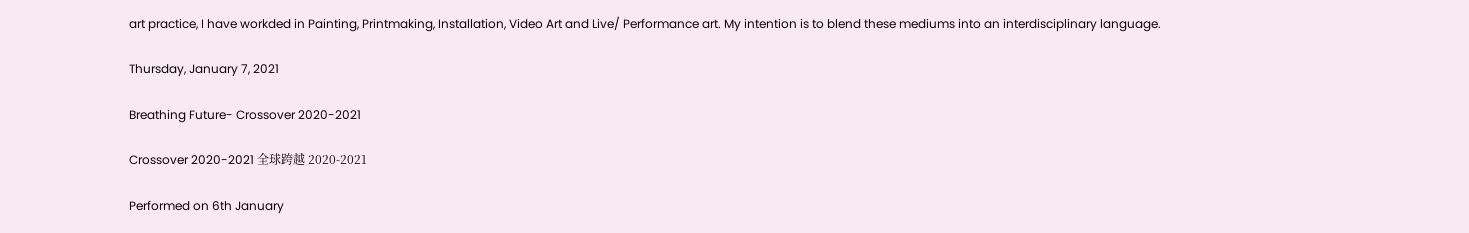art practice, I have workded in Painting, Printmaking, Installation, Video Art and Live/ Performance art. My intention is to blend these mediums into an interdisciplinary language.

Thursday, January 7, 2021

Breathing Future- Crossover 2020-2021

Crossover 2020-2021 全球跨越 2020-2021

Performed on 6th January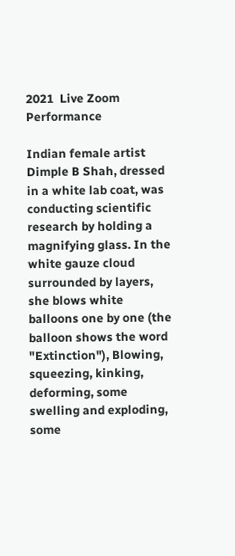2021  Live Zoom Performance

Indian female artist Dimple B Shah, dressed in a white lab coat, was conducting scientific research by holding a magnifying glass. In the white gauze cloud surrounded by layers, she blows white balloons one by one (the balloon shows the word "Extinction"), Blowing, squeezing, kinking, deforming, some swelling and exploding, some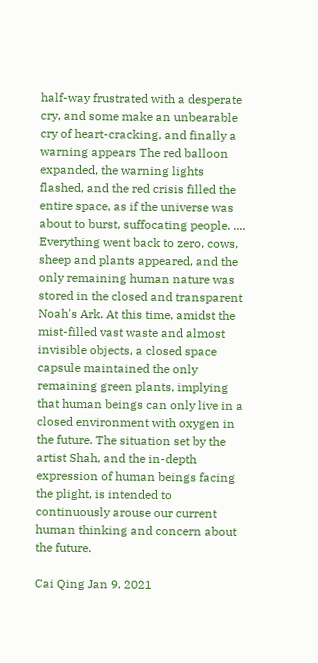half-way frustrated with a desperate cry, and some make an unbearable cry of heart-cracking, and finally a warning appears The red balloon expanded, the warning lights flashed, and the red crisis filled the entire space, as if the universe was about to burst, suffocating people. .... Everything went back to zero, cows, sheep and plants appeared, and the only remaining human nature was stored in the closed and transparent Noah's Ark. At this time, amidst the mist-filled vast waste and almost invisible objects, a closed space capsule maintained the only remaining green plants, implying that human beings can only live in a closed environment with oxygen in the future. The situation set by the artist Shah, and the in-depth expression of human beings facing the plight, is intended to continuously arouse our current human thinking and concern about the future.

Cai Qing Jan 9. 2021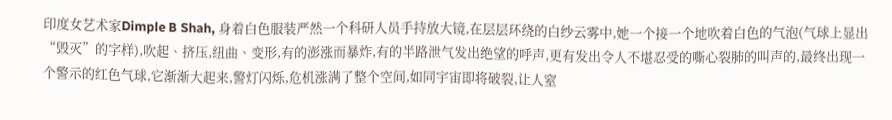印度女艺术家Dimple B Shah, 身着白色服装严然一个科研人员手持放大镜,在层层环绕的白纱云雾中,她一个接一个地吹着白色的气泡(气球上显出“毁灭”的字样),吹起、挤压,纽曲、变形,有的澎涨而暴炸,有的半路泄气发出绝望的呼声,更有发出令人不堪忍受的嘶心裂肺的叫声的,最终出现一个警示的红色气球,它渐渐大起来,警灯闪烁,危机涨满了整个空间,如同宇宙即将破裂,让人窒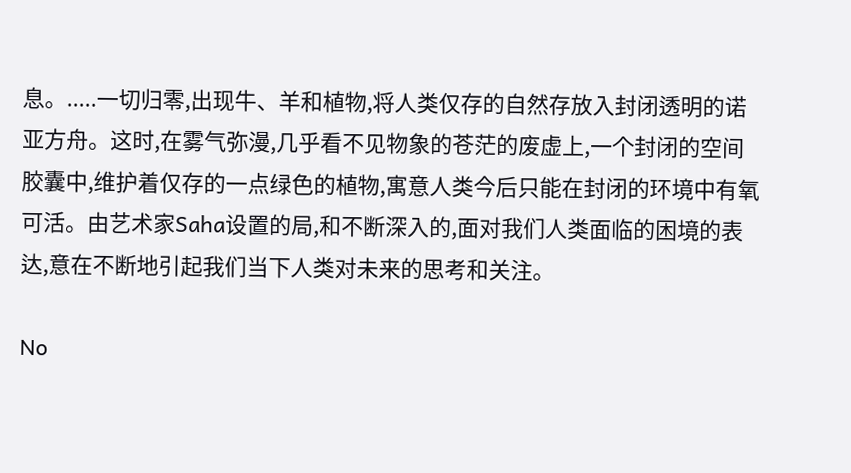息。.....一切归零,出现牛、羊和植物,将人类仅存的自然存放入封闭透明的诺亚方舟。这时,在雾气弥漫,几乎看不见物象的苍茫的废虚上,一个封闭的空间胶囊中,维护着仅存的一点绿色的植物,寓意人类今后只能在封闭的环境中有氧可活。由艺术家Saha设置的局,和不断深入的,面对我们人类面临的困境的表达,意在不断地引起我们当下人类对未来的思考和关注。

No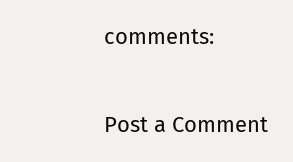comments:

Post a Comment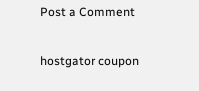Post a Comment

hostgator coupon